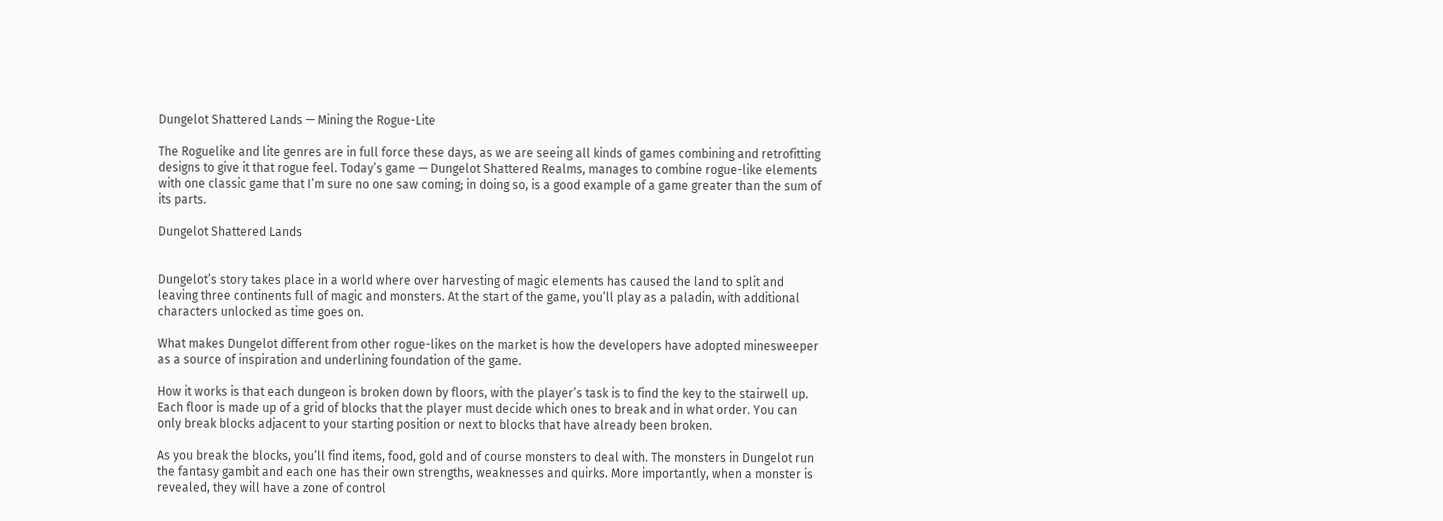Dungelot Shattered Lands — Mining the Rogue-Lite

The Roguelike and lite genres are in full force these days, as we are seeing all kinds of games combining and retrofitting designs to give it that rogue feel. Today’s game — Dungelot Shattered Realms, manages to combine rogue-like elements with one classic game that I’m sure no one saw coming; in doing so, is a good example of a game greater than the sum of its parts.

Dungelot Shattered Lands


Dungelot’s story takes place in a world where over harvesting of magic elements has caused the land to split and leaving three continents full of magic and monsters. At the start of the game, you’ll play as a paladin, with additional characters unlocked as time goes on.

What makes Dungelot different from other rogue-likes on the market is how the developers have adopted minesweeper as a source of inspiration and underlining foundation of the game.

How it works is that each dungeon is broken down by floors, with the player’s task is to find the key to the stairwell up. Each floor is made up of a grid of blocks that the player must decide which ones to break and in what order. You can only break blocks adjacent to your starting position or next to blocks that have already been broken.

As you break the blocks, you’ll find items, food, gold and of course monsters to deal with. The monsters in Dungelot run the fantasy gambit and each one has their own strengths, weaknesses and quirks. More importantly, when a monster is revealed, they will have a zone of control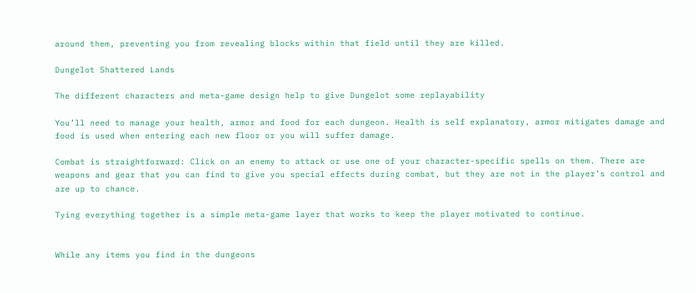around them, preventing you from revealing blocks within that field until they are killed.

Dungelot Shattered Lands

The different characters and meta-game design help to give Dungelot some replayability

You’ll need to manage your health, armor and food for each dungeon. Health is self explanatory, armor mitigates damage and food is used when entering each new floor or you will suffer damage.

Combat is straightforward: Click on an enemy to attack or use one of your character-specific spells on them. There are weapons and gear that you can find to give you special effects during combat, but they are not in the player’s control and are up to chance.

Tying everything together is a simple meta-game layer that works to keep the player motivated to continue.


While any items you find in the dungeons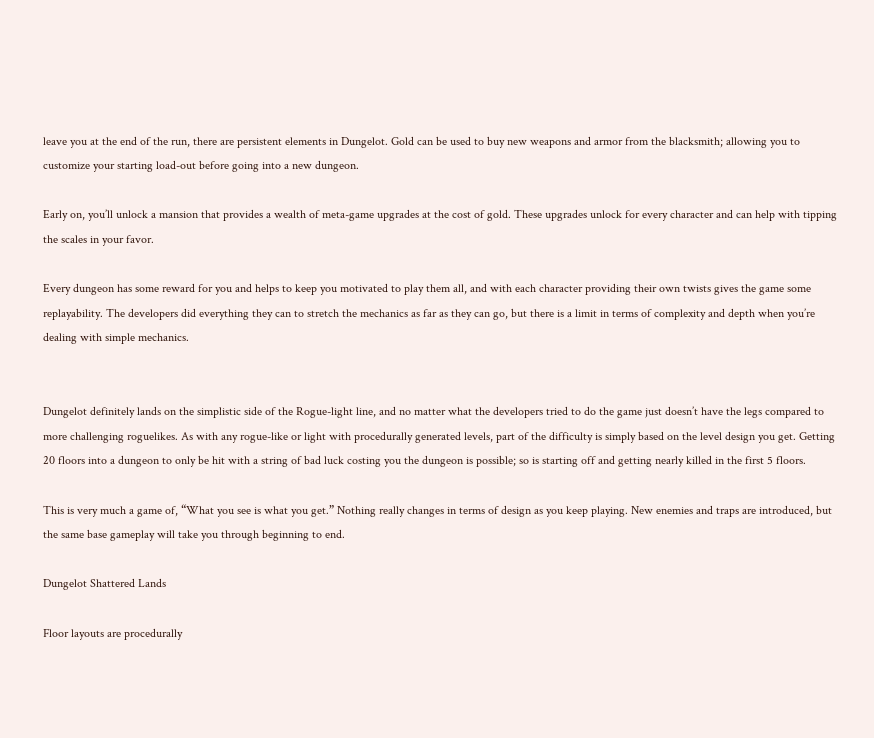leave you at the end of the run, there are persistent elements in Dungelot. Gold can be used to buy new weapons and armor from the blacksmith; allowing you to customize your starting load-out before going into a new dungeon.

Early on, you’ll unlock a mansion that provides a wealth of meta-game upgrades at the cost of gold. These upgrades unlock for every character and can help with tipping the scales in your favor.

Every dungeon has some reward for you and helps to keep you motivated to play them all, and with each character providing their own twists gives the game some replayability. The developers did everything they can to stretch the mechanics as far as they can go, but there is a limit in terms of complexity and depth when you’re dealing with simple mechanics.


Dungelot definitely lands on the simplistic side of the Rogue-light line, and no matter what the developers tried to do the game just doesn’t have the legs compared to more challenging roguelikes. As with any rogue-like or light with procedurally generated levels, part of the difficulty is simply based on the level design you get. Getting 20 floors into a dungeon to only be hit with a string of bad luck costing you the dungeon is possible; so is starting off and getting nearly killed in the first 5 floors.

This is very much a game of, “What you see is what you get.” Nothing really changes in terms of design as you keep playing. New enemies and traps are introduced, but the same base gameplay will take you through beginning to end.

Dungelot Shattered Lands

Floor layouts are procedurally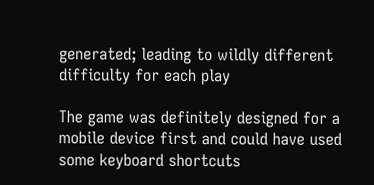generated; leading to wildly different difficulty for each play

The game was definitely designed for a mobile device first and could have used some keyboard shortcuts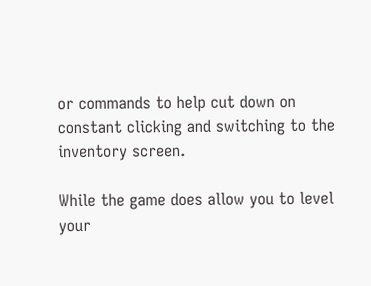or commands to help cut down on constant clicking and switching to the inventory screen.

While the game does allow you to level your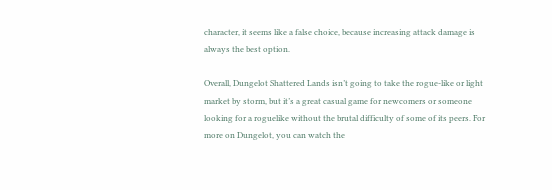character, it seems like a false choice, because increasing attack damage is always the best option.

Overall, Dungelot Shattered Lands isn’t going to take the rogue-like or light market by storm, but it’s a great casual game for newcomers or someone looking for a roguelike without the brutal difficulty of some of its peers. For more on Dungelot, you can watch the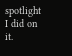spotlight I did on it.